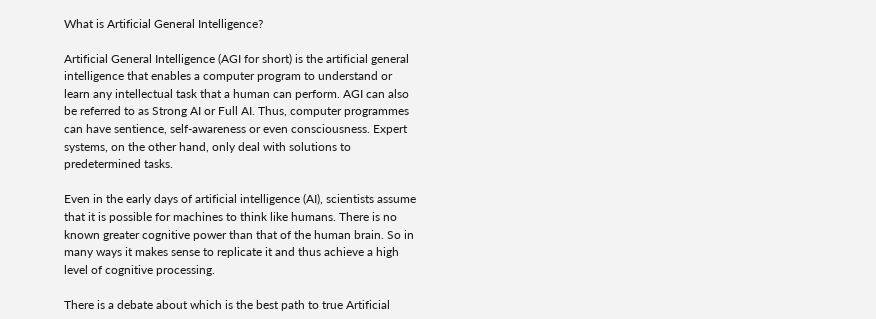What is Artificial General Intelligence?

Artificial General Intelligence (AGI for short) is the artificial general intelligence that enables a computer program to understand or learn any intellectual task that a human can perform. AGI can also be referred to as Strong AI or Full AI. Thus, computer programmes can have sentience, self-awareness or even consciousness. Expert systems, on the other hand, only deal with solutions to predetermined tasks.

Even in the early days of artificial intelligence (AI), scientists assume that it is possible for machines to think like humans. There is no known greater cognitive power than that of the human brain. So in many ways it makes sense to replicate it and thus achieve a high level of cognitive processing.

There is a debate about which is the best path to true Artificial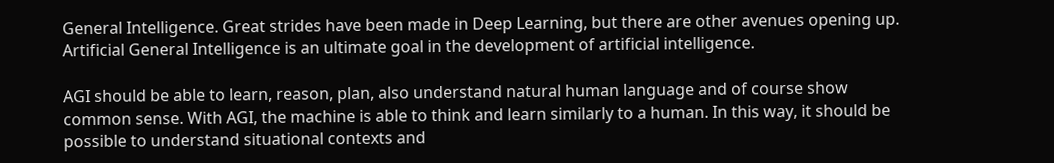General Intelligence. Great strides have been made in Deep Learning, but there are other avenues opening up. Artificial General Intelligence is an ultimate goal in the development of artificial intelligence.

AGI should be able to learn, reason, plan, also understand natural human language and of course show common sense. With AGI, the machine is able to think and learn similarly to a human. In this way, it should be possible to understand situational contexts and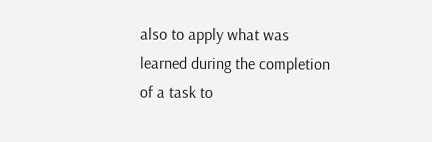also to apply what was learned during the completion of a task to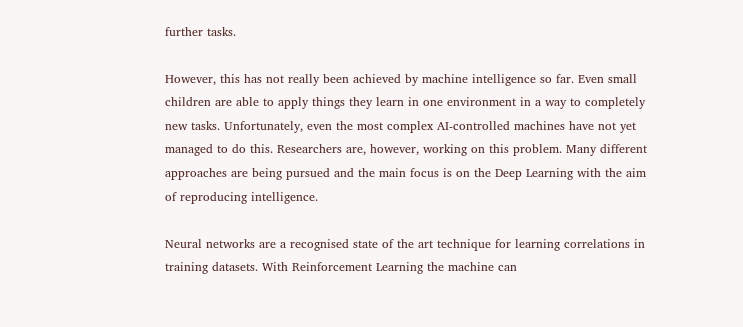further tasks.

However, this has not really been achieved by machine intelligence so far. Even small children are able to apply things they learn in one environment in a way to completely new tasks. Unfortunately, even the most complex AI-controlled machines have not yet managed to do this. Researchers are, however, working on this problem. Many different approaches are being pursued and the main focus is on the Deep Learning with the aim of reproducing intelligence.

Neural networks are a recognised state of the art technique for learning correlations in training datasets. With Reinforcement Learning the machine can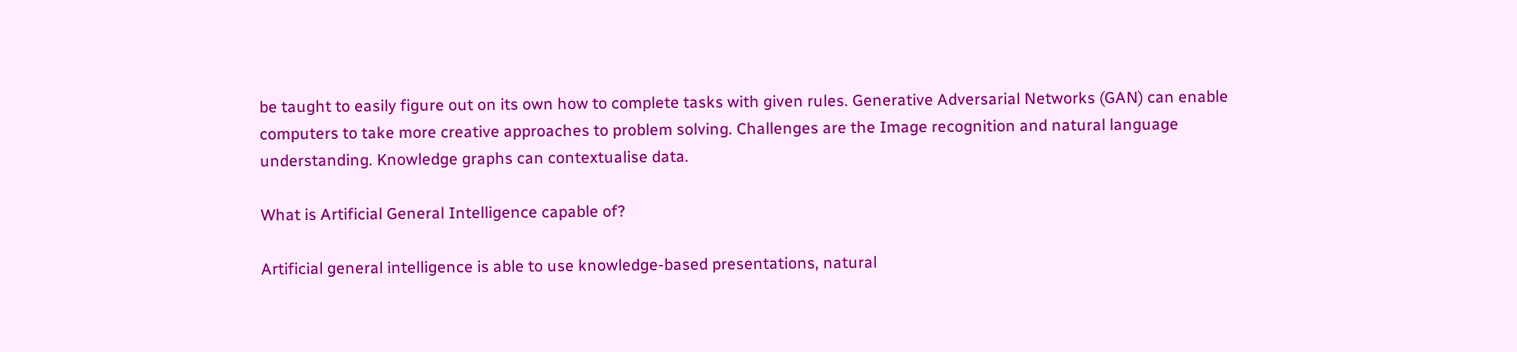be taught to easily figure out on its own how to complete tasks with given rules. Generative Adversarial Networks (GAN) can enable computers to take more creative approaches to problem solving. Challenges are the Image recognition and natural language understanding. Knowledge graphs can contextualise data.

What is Artificial General Intelligence capable of?

Artificial general intelligence is able to use knowledge-based presentations, natural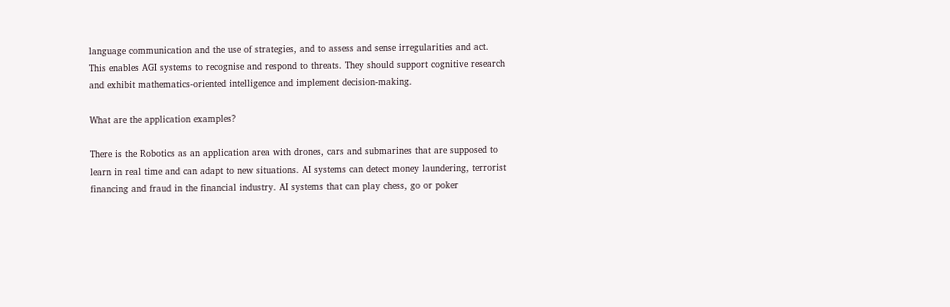language communication and the use of strategies, and to assess and sense irregularities and act. This enables AGI systems to recognise and respond to threats. They should support cognitive research and exhibit mathematics-oriented intelligence and implement decision-making.

What are the application examples?

There is the Robotics as an application area with drones, cars and submarines that are supposed to learn in real time and can adapt to new situations. AI systems can detect money laundering, terrorist financing and fraud in the financial industry. AI systems that can play chess, go or poker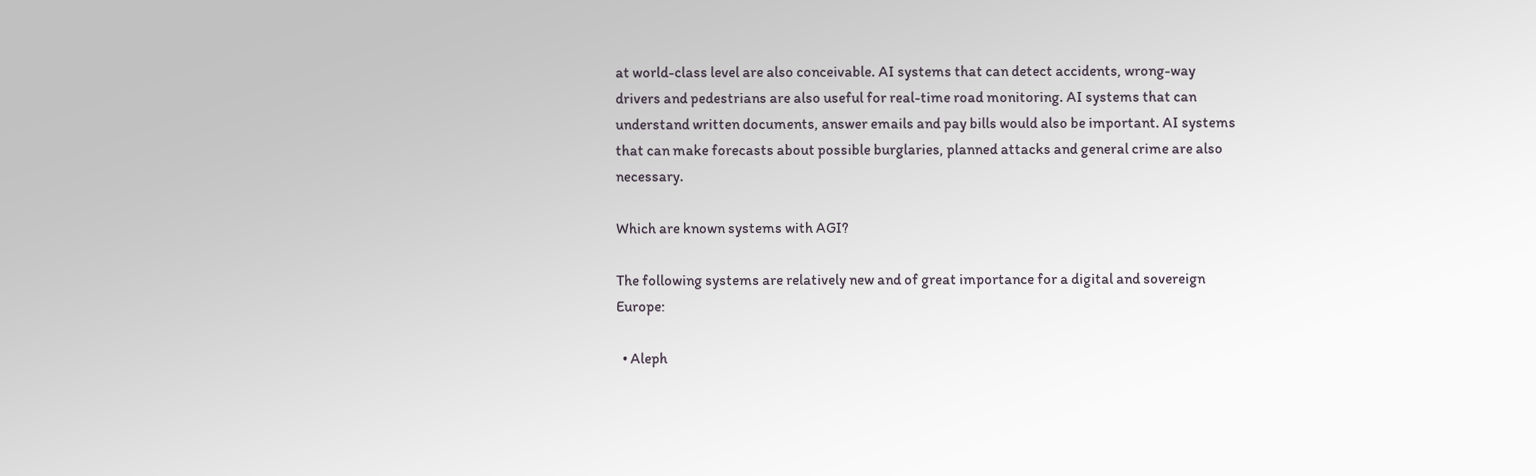at world-class level are also conceivable. AI systems that can detect accidents, wrong-way drivers and pedestrians are also useful for real-time road monitoring. AI systems that can understand written documents, answer emails and pay bills would also be important. AI systems that can make forecasts about possible burglaries, planned attacks and general crime are also necessary.

Which are known systems with AGI?

The following systems are relatively new and of great importance for a digital and sovereign Europe:

  • Aleph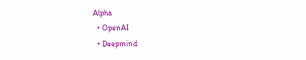Alpha
  • OpenAI
  • Deepmind